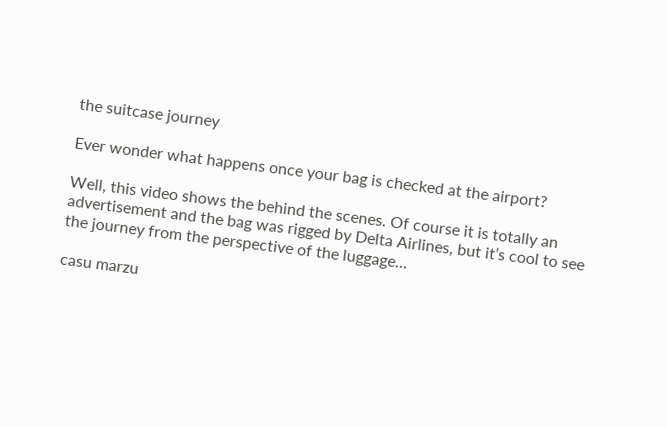the suitcase journey

Ever wonder what happens once your bag is checked at the airport?

Well, this video shows the behind the scenes. Of course it is totally an advertisement and the bag was rigged by Delta Airlines, but it’s cool to see the journey from the perspective of the luggage…

casu marzu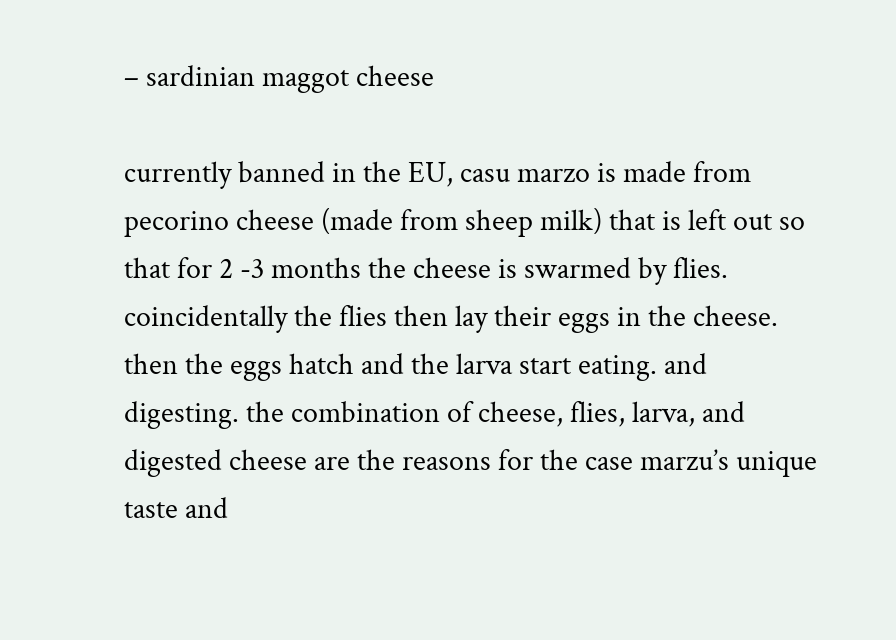– sardinian maggot cheese

currently banned in the EU, casu marzo is made from pecorino cheese (made from sheep milk) that is left out so that for 2 -3 months the cheese is swarmed by flies. coincidentally the flies then lay their eggs in the cheese. then the eggs hatch and the larva start eating. and digesting. the combination of cheese, flies, larva, and digested cheese are the reasons for the case marzu’s unique taste and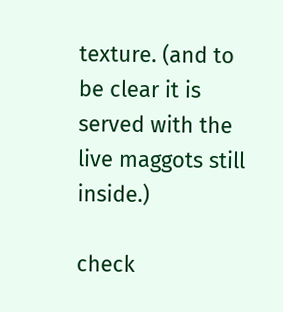texture. (and to be clear it is served with the live maggots still inside.)

check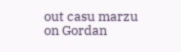out casu marzu on Gordan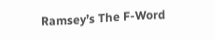Ramsey’s The F-Word